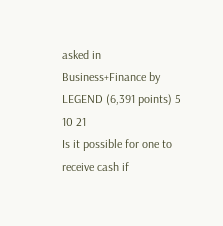asked in Business+Finance by LEGEND (6,391 points) 5 10 21
Is it possible for one to receive cash if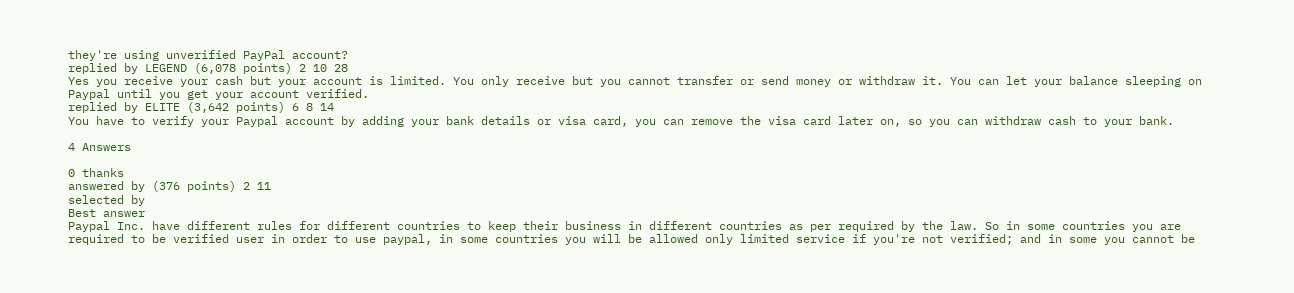they're using unverified PayPal account?
replied by LEGEND (6,078 points) 2 10 28
Yes you receive your cash but your account is limited. You only receive but you cannot transfer or send money or withdraw it. You can let your balance sleeping on Paypal until you get your account verified.
replied by ELITE (3,642 points) 6 8 14
You have to verify your Paypal account by adding your bank details or visa card, you can remove the visa card later on, so you can withdraw cash to your bank.

4 Answers

0 thanks
answered by (376 points) 2 11
selected by
Best answer
Paypal Inc. have different rules for different countries to keep their business in different countries as per required by the law. So in some countries you are required to be verified user in order to use paypal, in some countries you will be allowed only limited service if you're not verified; and in some you cannot be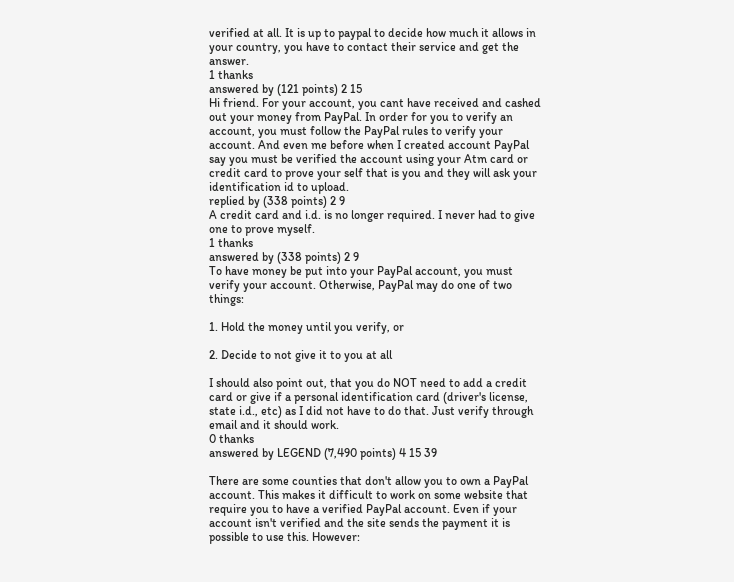verified at all. It is up to paypal to decide how much it allows in your country, you have to contact their service and get the answer.
1 thanks
answered by (121 points) 2 15
Hi friend. For your account, you cant have received and cashed out your money from PayPal. In order for you to verify an account, you must follow the PayPal rules to verify your account. And even me before when I created account PayPal say you must be verified the account using your Atm card or credit card to prove your self that is you and they will ask your identification id to upload.
replied by (338 points) 2 9
A credit card and i.d. is no longer required. I never had to give one to prove myself.
1 thanks
answered by (338 points) 2 9
To have money be put into your PayPal account, you must verify your account. Otherwise, PayPal may do one of two things:

1. Hold the money until you verify, or

2. Decide to not give it to you at all

I should also point out, that you do NOT need to add a credit card or give if a personal identification card (driver's license, state i.d., etc) as I did not have to do that. Just verify through email and it should work.
0 thanks
answered by LEGEND (7,490 points) 4 15 39

There are some counties that don't allow you to own a PayPal account. This makes it difficult to work on some website that require you to have a verified PayPal account. Even if your account isn't verified and the site sends the payment it is possible to use this. However: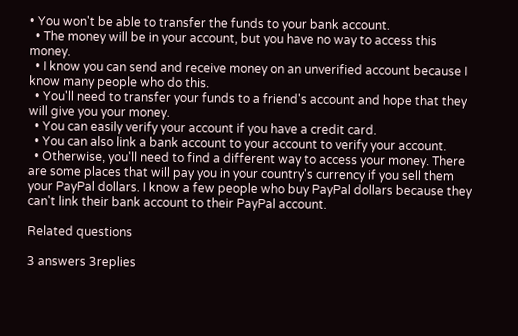• You won't be able to transfer the funds to your bank account.
  • The money will be in your account, but you have no way to access this money.
  • I know you can send and receive money on an unverified account because I know many people who do this.
  • You'll need to transfer your funds to a friend's account and hope that they will give you your money.
  • You can easily verify your account if you have a credit card.
  • You can also link a bank account to your account to verify your account.
  • Otherwise, you'll need to find a different way to access your money. There are some places that will pay you in your country's currency if you sell them your PayPal dollars. I know a few people who buy PayPal dollars because they can't link their bank account to their PayPal account.

Related questions

3 answers 3replies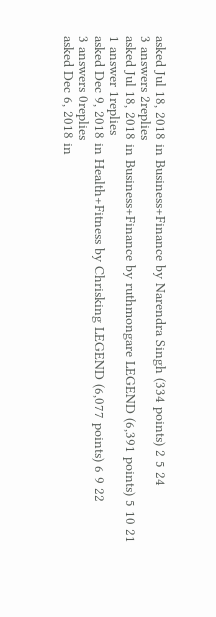asked Jul 18, 2018 in Business+Finance by Narendra Singh (334 points) 2 5 24
3 answers 2replies
asked Jul 18, 2018 in Business+Finance by ruthmongare LEGEND (6,391 points) 5 10 21
1 answer 1replies
asked Dec 9, 2018 in Health+Fitness by Chrisking LEGEND (6,077 points) 6 9 22
3 answers 0replies
asked Dec 6, 2018 in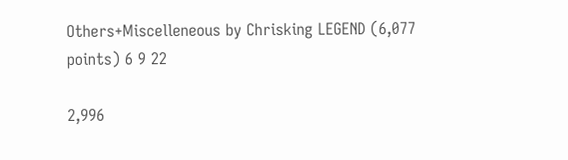Others+Miscelleneous by Chrisking LEGEND (6,077 points) 6 9 22

2,996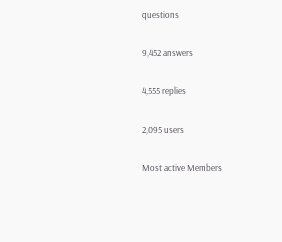questions

9,452 answers

4,555 replies

2,095 users

Most active Members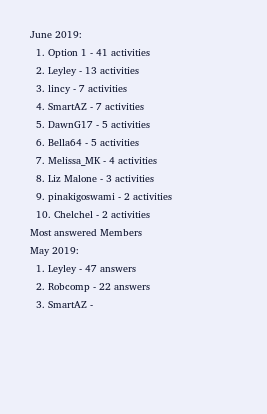June 2019:
  1. Option 1 - 41 activities
  2. Leyley - 13 activities
  3. lincy - 7 activities
  4. SmartAZ - 7 activities
  5. DawnG17 - 5 activities
  6. Bella64 - 5 activities
  7. Melissa_MK - 4 activities
  8. Liz Malone - 3 activities
  9. pinakigoswami - 2 activities
  10. Chelchel - 2 activities
Most answered Members
May 2019:
  1. Leyley - 47 answers
  2. Robcomp - 22 answers
  3. SmartAZ -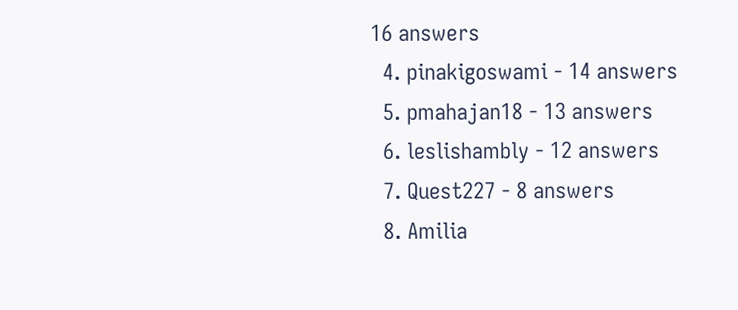16 answers
  4. pinakigoswami - 14 answers
  5. pmahajan18 - 13 answers
  6. leslishambly - 12 answers
  7. Quest227 - 8 answers
  8. Amilia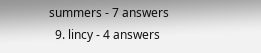summers - 7 answers
  9. lincy - 4 answers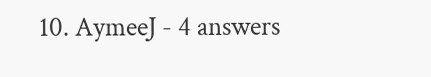10. AymeeJ - 4 answers